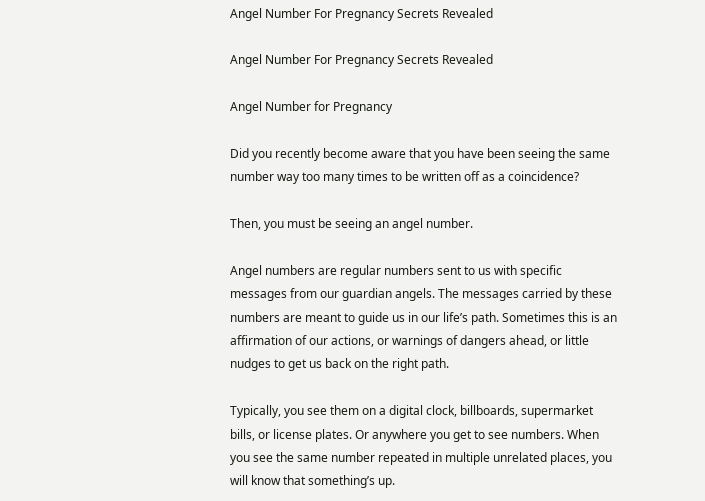Angel Number For Pregnancy Secrets Revealed

Angel Number For Pregnancy Secrets Revealed

Angel Number for Pregnancy

Did you recently become aware that you have been seeing the same number way too many times to be written off as a coincidence?

Then, you must be seeing an angel number.

Angel numbers are regular numbers sent to us with specific messages from our guardian angels. The messages carried by these numbers are meant to guide us in our life’s path. Sometimes this is an affirmation of our actions, or warnings of dangers ahead, or little nudges to get us back on the right path.

Typically, you see them on a digital clock, billboards, supermarket bills, or license plates. Or anywhere you get to see numbers. When you see the same number repeated in multiple unrelated places, you will know that something’s up.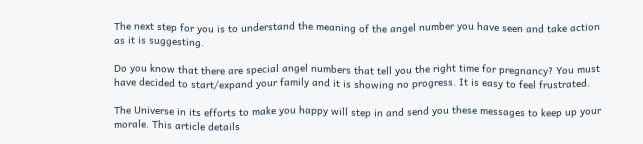The next step for you is to understand the meaning of the angel number you have seen and take action as it is suggesting.

Do you know that there are special angel numbers that tell you the right time for pregnancy? You must have decided to start/expand your family and it is showing no progress. It is easy to feel frustrated.

The Universe in its efforts to make you happy will step in and send you these messages to keep up your morale. This article details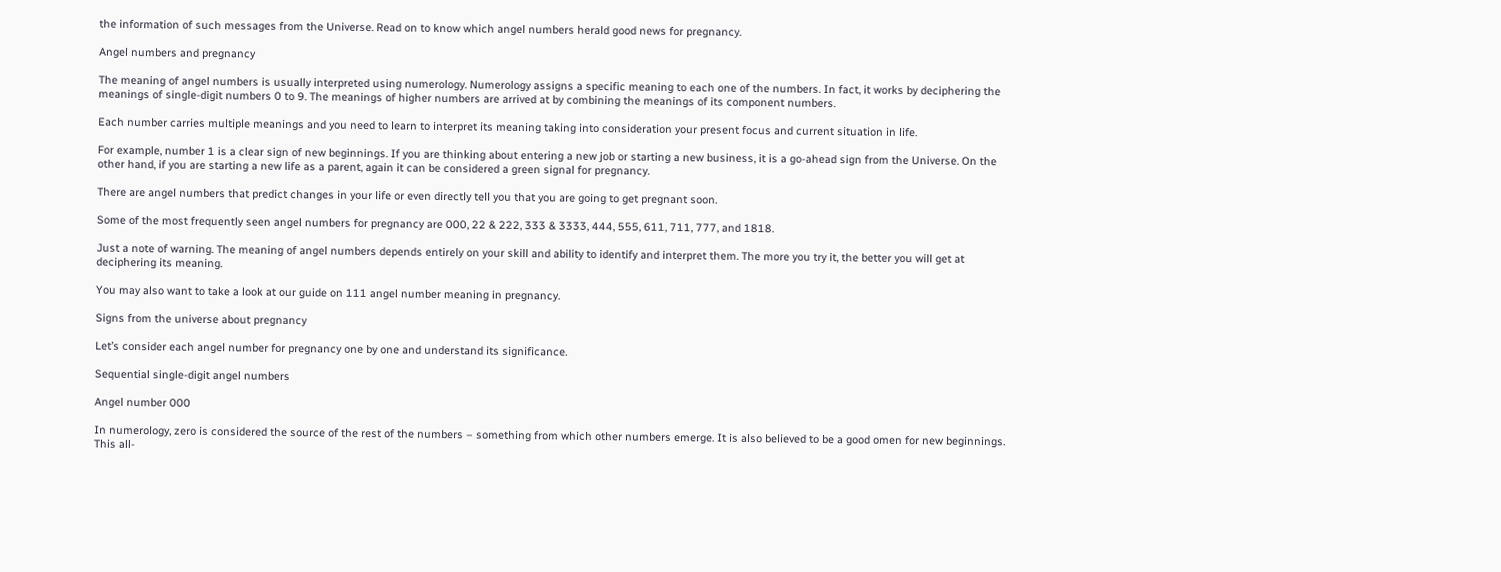the information of such messages from the Universe. Read on to know which angel numbers herald good news for pregnancy.

Angel numbers and pregnancy

The meaning of angel numbers is usually interpreted using numerology. Numerology assigns a specific meaning to each one of the numbers. In fact, it works by deciphering the meanings of single-digit numbers 0 to 9. The meanings of higher numbers are arrived at by combining the meanings of its component numbers.

Each number carries multiple meanings and you need to learn to interpret its meaning taking into consideration your present focus and current situation in life.

For example, number 1 is a clear sign of new beginnings. If you are thinking about entering a new job or starting a new business, it is a go-ahead sign from the Universe. On the other hand, if you are starting a new life as a parent, again it can be considered a green signal for pregnancy.

There are angel numbers that predict changes in your life or even directly tell you that you are going to get pregnant soon.

Some of the most frequently seen angel numbers for pregnancy are 000, 22 & 222, 333 & 3333, 444, 555, 611, 711, 777, and 1818.

Just a note of warning. The meaning of angel numbers depends entirely on your skill and ability to identify and interpret them. The more you try it, the better you will get at deciphering its meaning.

You may also want to take a look at our guide on 111 angel number meaning in pregnancy.

Signs from the universe about pregnancy

Let’s consider each angel number for pregnancy one by one and understand its significance.

Sequential single-digit angel numbers

Angel number 000

In numerology, zero is considered the source of the rest of the numbers – something from which other numbers emerge. It is also believed to be a good omen for new beginnings. This all-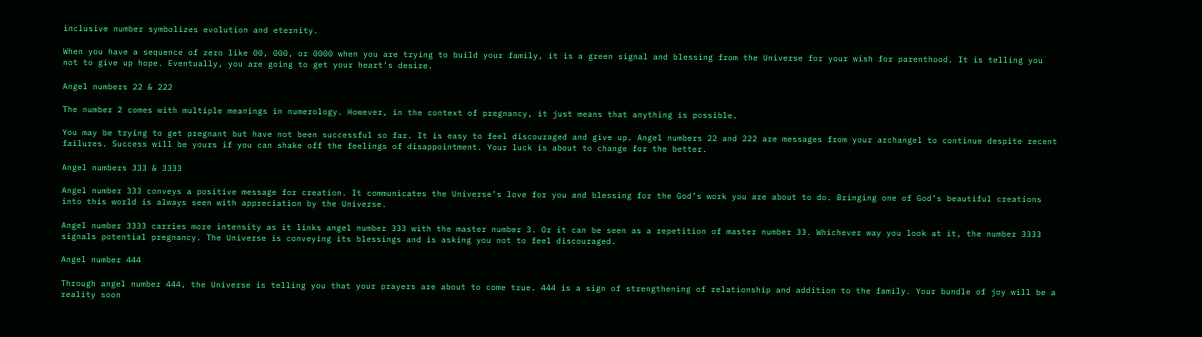inclusive number symbolizes evolution and eternity.

When you have a sequence of zero like 00, 000, or 0000 when you are trying to build your family, it is a green signal and blessing from the Universe for your wish for parenthood. It is telling you not to give up hope. Eventually, you are going to get your heart’s desire.

Angel numbers 22 & 222

The number 2 comes with multiple meanings in numerology. However, in the context of pregnancy, it just means that anything is possible.

You may be trying to get pregnant but have not been successful so far. It is easy to feel discouraged and give up. Angel numbers 22 and 222 are messages from your archangel to continue despite recent failures. Success will be yours if you can shake off the feelings of disappointment. Your luck is about to change for the better.

Angel numbers 333 & 3333

Angel number 333 conveys a positive message for creation. It communicates the Universe’s love for you and blessing for the God’s work you are about to do. Bringing one of God’s beautiful creations into this world is always seen with appreciation by the Universe.

Angel number 3333 carries more intensity as it links angel number 333 with the master number 3. Or it can be seen as a repetition of master number 33. Whichever way you look at it, the number 3333 signals potential pregnancy. The Universe is conveying its blessings and is asking you not to feel discouraged.

Angel number 444

Through angel number 444, the Universe is telling you that your prayers are about to come true. 444 is a sign of strengthening of relationship and addition to the family. Your bundle of joy will be a reality soon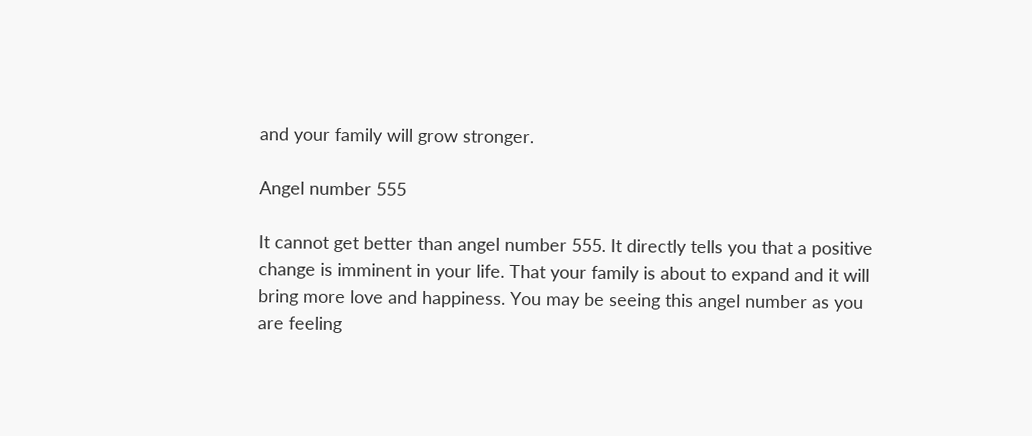and your family will grow stronger.

Angel number 555

It cannot get better than angel number 555. It directly tells you that a positive change is imminent in your life. That your family is about to expand and it will bring more love and happiness. You may be seeing this angel number as you are feeling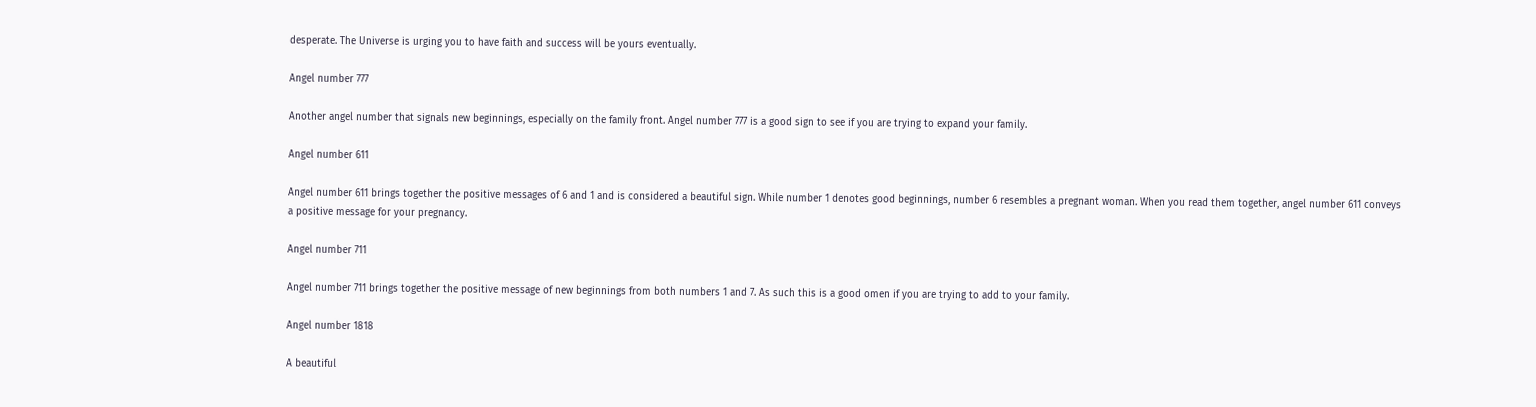desperate. The Universe is urging you to have faith and success will be yours eventually.

Angel number 777

Another angel number that signals new beginnings, especially on the family front. Angel number 777 is a good sign to see if you are trying to expand your family.

Angel number 611

Angel number 611 brings together the positive messages of 6 and 1 and is considered a beautiful sign. While number 1 denotes good beginnings, number 6 resembles a pregnant woman. When you read them together, angel number 611 conveys a positive message for your pregnancy.

Angel number 711

Angel number 711 brings together the positive message of new beginnings from both numbers 1 and 7. As such this is a good omen if you are trying to add to your family.

Angel number 1818

A beautiful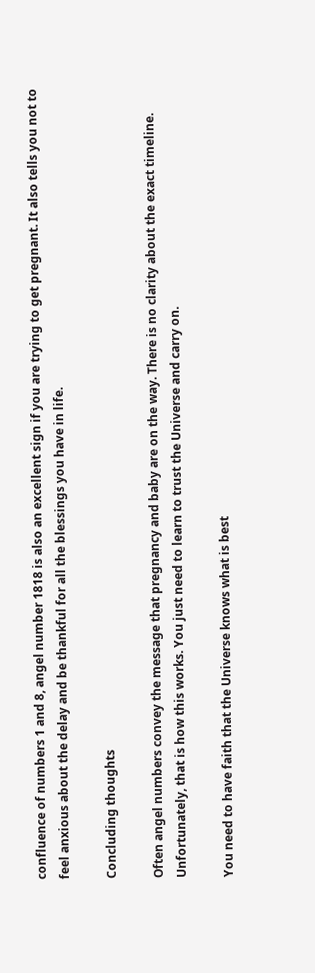confluence of numbers 1 and 8, angel number 1818 is also an excellent sign if you are trying to get pregnant. It also tells you not to feel anxious about the delay and be thankful for all the blessings you have in life.

Concluding thoughts

Often angel numbers convey the message that pregnancy and baby are on the way. There is no clarity about the exact timeline. Unfortunately, that is how this works. You just need to learn to trust the Universe and carry on.

You need to have faith that the Universe knows what is best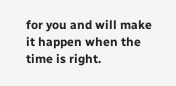for you and will make it happen when the time is right.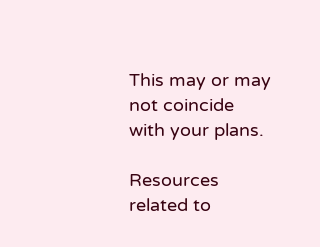This may or may not coincide with your plans.

Resources related to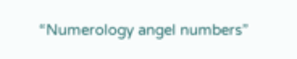“Numerology angel numbers”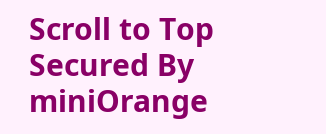Scroll to Top
Secured By miniOrange